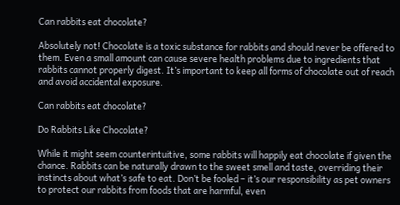Can rabbits eat chocolate?

Absolutely not! Chocolate is a toxic substance for rabbits and should never be offered to them. Even a small amount can cause severe health problems due to ingredients that rabbits cannot properly digest. It’s important to keep all forms of chocolate out of reach and avoid accidental exposure.

Can rabbits eat chocolate?

Do Rabbits Like Chocolate?

While it might seem counterintuitive, some rabbits will happily eat chocolate if given the chance. Rabbits can be naturally drawn to the sweet smell and taste, overriding their instincts about what’s safe to eat. Don’t be fooled – it’s our responsibility as pet owners to protect our rabbits from foods that are harmful, even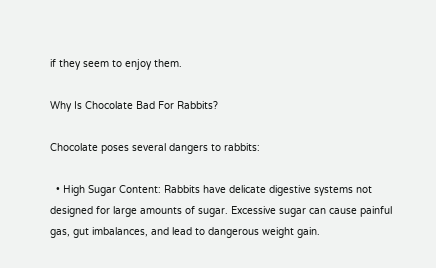if they seem to enjoy them.

Why Is Chocolate Bad For Rabbits?

Chocolate poses several dangers to rabbits:

  • High Sugar Content: Rabbits have delicate digestive systems not designed for large amounts of sugar. Excessive sugar can cause painful gas, gut imbalances, and lead to dangerous weight gain.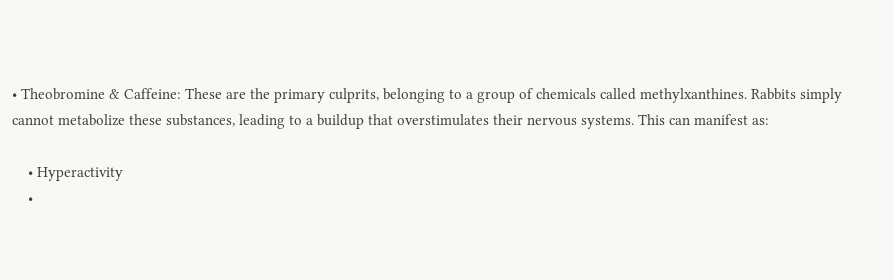• Theobromine & Caffeine: These are the primary culprits, belonging to a group of chemicals called methylxanthines. Rabbits simply cannot metabolize these substances, leading to a buildup that overstimulates their nervous systems. This can manifest as:

    • Hyperactivity
    •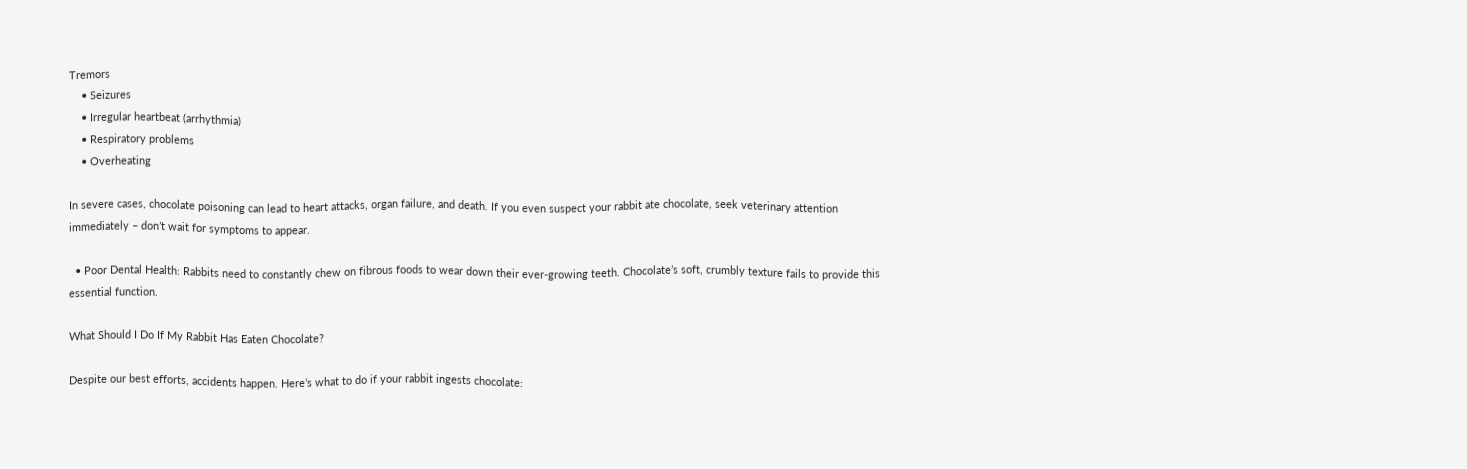Tremors
    • Seizures
    • Irregular heartbeat (arrhythmia)
    • Respiratory problems
    • Overheating

In severe cases, chocolate poisoning can lead to heart attacks, organ failure, and death. If you even suspect your rabbit ate chocolate, seek veterinary attention immediately – don’t wait for symptoms to appear.

  • Poor Dental Health: Rabbits need to constantly chew on fibrous foods to wear down their ever-growing teeth. Chocolate’s soft, crumbly texture fails to provide this essential function.

What Should I Do If My Rabbit Has Eaten Chocolate?

Despite our best efforts, accidents happen. Here’s what to do if your rabbit ingests chocolate: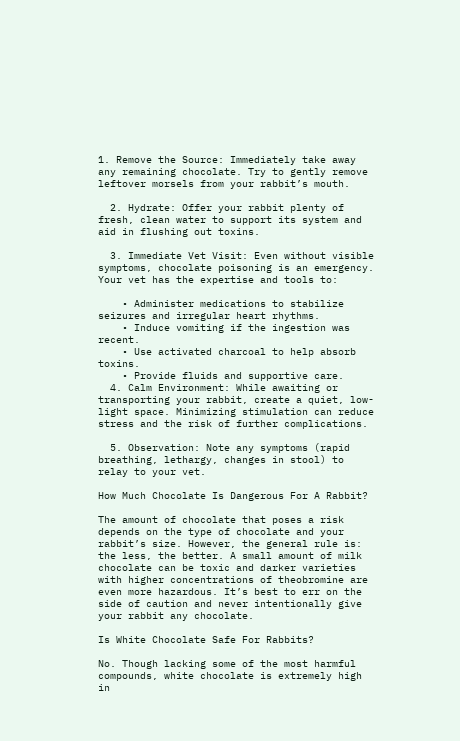1. Remove the Source: Immediately take away any remaining chocolate. Try to gently remove leftover morsels from your rabbit’s mouth.

  2. Hydrate: Offer your rabbit plenty of fresh, clean water to support its system and aid in flushing out toxins.

  3. Immediate Vet Visit: Even without visible symptoms, chocolate poisoning is an emergency. Your vet has the expertise and tools to:

    • Administer medications to stabilize seizures and irregular heart rhythms.
    • Induce vomiting if the ingestion was recent.
    • Use activated charcoal to help absorb toxins.
    • Provide fluids and supportive care.
  4. Calm Environment: While awaiting or transporting your rabbit, create a quiet, low-light space. Minimizing stimulation can reduce stress and the risk of further complications.

  5. Observation: Note any symptoms (rapid breathing, lethargy, changes in stool) to relay to your vet.

How Much Chocolate Is Dangerous For A Rabbit?

The amount of chocolate that poses a risk depends on the type of chocolate and your rabbit’s size. However, the general rule is: the less, the better. A small amount of milk chocolate can be toxic and darker varieties with higher concentrations of theobromine are even more hazardous. It’s best to err on the side of caution and never intentionally give your rabbit any chocolate.

Is White Chocolate Safe For Rabbits?

No. Though lacking some of the most harmful compounds, white chocolate is extremely high in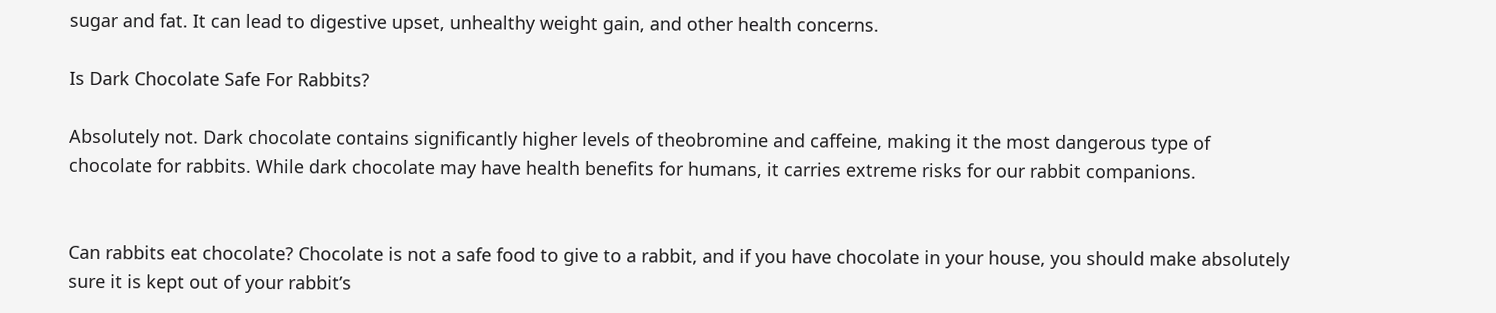sugar and fat. It can lead to digestive upset, unhealthy weight gain, and other health concerns.

Is Dark Chocolate Safe For Rabbits?

Absolutely not. Dark chocolate contains significantly higher levels of theobromine and caffeine, making it the most dangerous type of chocolate for rabbits. While dark chocolate may have health benefits for humans, it carries extreme risks for our rabbit companions.


Can rabbits eat chocolate? Chocolate is not a safe food to give to a rabbit, and if you have chocolate in your house, you should make absolutely sure it is kept out of your rabbit’s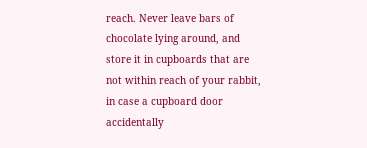reach. Never leave bars of chocolate lying around, and store it in cupboards that are not within reach of your rabbit, in case a cupboard door accidentally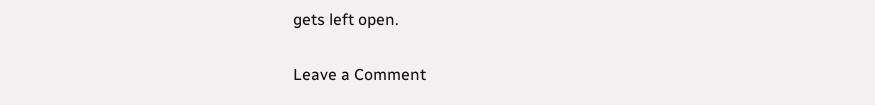gets left open.

Leave a Comment